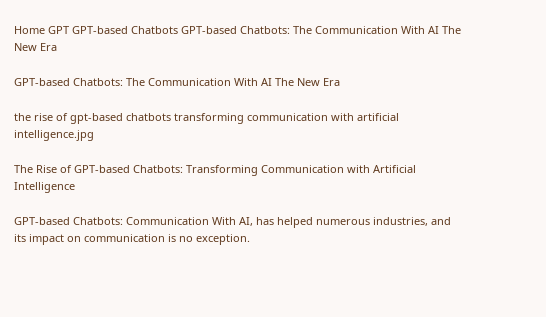Home GPT GPT-based Chatbots GPT-based Chatbots: The Communication With AI The New Era

GPT-based Chatbots: The Communication With AI The New Era

the rise of gpt-based chatbots transforming communication with artificial intelligence.jpg

The Rise of GPT-based Chatbots: Transforming Communication with Artificial Intelligence

GPT-based Chatbots: Communication With AI, has helped numerous industries, and its impact on communication is no exception.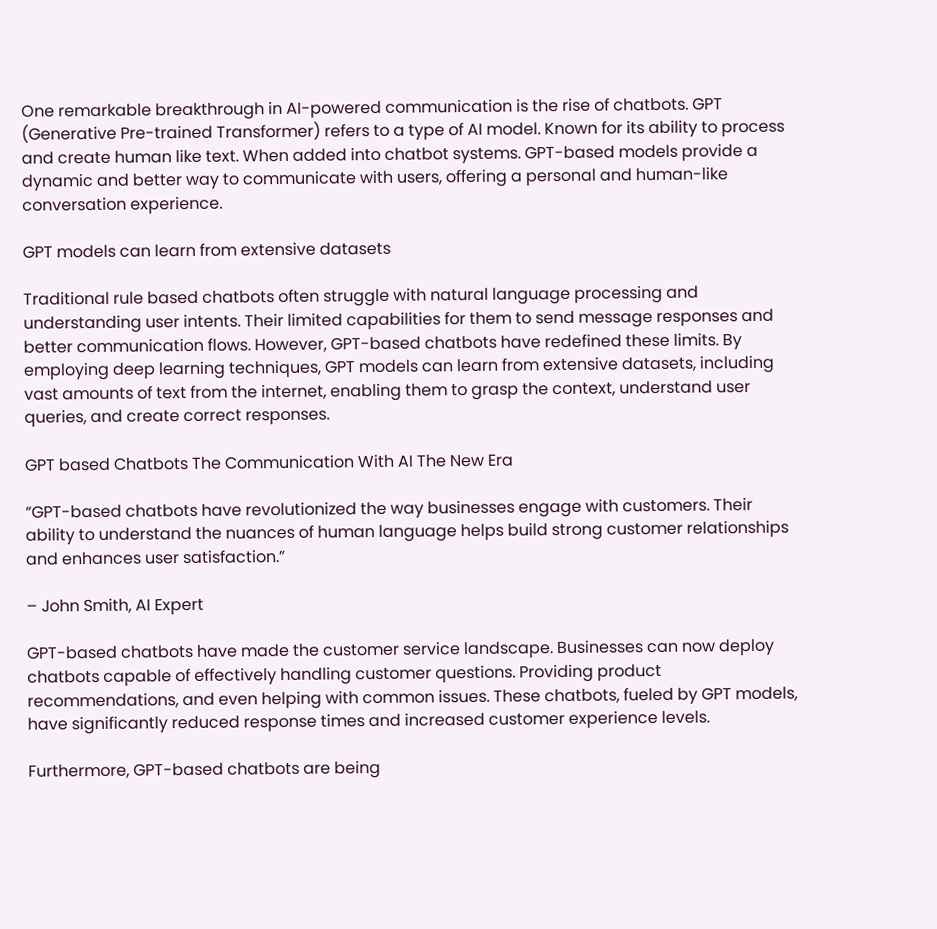One remarkable breakthrough in AI-powered communication is the rise of chatbots. GPT (Generative Pre-trained Transformer) refers to a type of AI model. Known for its ability to process and create human like text. When added into chatbot systems. GPT-based models provide a dynamic and better way to communicate with users, offering a personal and human-like conversation experience.

GPT models can learn from extensive datasets

Traditional rule based chatbots often struggle with natural language processing and understanding user intents. Their limited capabilities for them to send message responses and better communication flows. However, GPT-based chatbots have redefined these limits. By employing deep learning techniques, GPT models can learn from extensive datasets, including vast amounts of text from the internet, enabling them to grasp the context, understand user queries, and create correct responses.

GPT based Chatbots The Communication With AI The New Era

“GPT-based chatbots have revolutionized the way businesses engage with customers. Their ability to understand the nuances of human language helps build strong customer relationships and enhances user satisfaction.”

– John Smith, AI Expert

GPT-based chatbots have made the customer service landscape. Businesses can now deploy chatbots capable of effectively handling customer questions. Providing product recommendations, and even helping with common issues. These chatbots, fueled by GPT models, have significantly reduced response times and increased customer experience levels.

Furthermore, GPT-based chatbots are being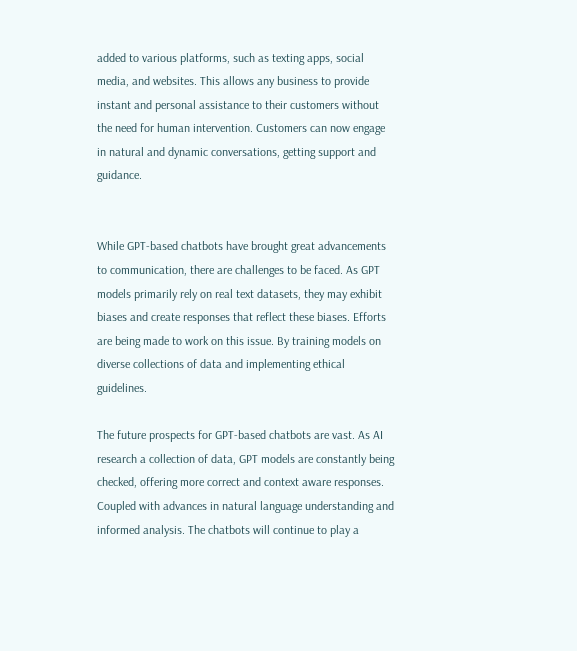added to various platforms, such as texting apps, social media, and websites. This allows any business to provide instant and personal assistance to their customers without the need for human intervention. Customers can now engage in natural and dynamic conversations, getting support and guidance.


While GPT-based chatbots have brought great advancements to communication, there are challenges to be faced. As GPT models primarily rely on real text datasets, they may exhibit biases and create responses that reflect these biases. Efforts are being made to work on this issue. By training models on diverse collections of data and implementing ethical guidelines.

The future prospects for GPT-based chatbots are vast. As AI research a collection of data, GPT models are constantly being checked, offering more correct and context aware responses. Coupled with advances in natural language understanding and informed analysis. The chatbots will continue to play a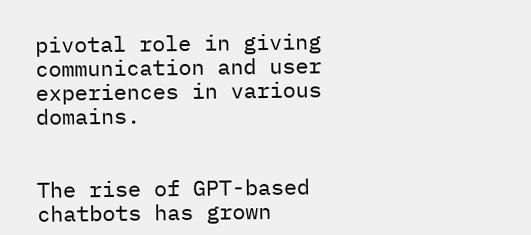pivotal role in giving communication and user experiences in various domains.


The rise of GPT-based chatbots has grown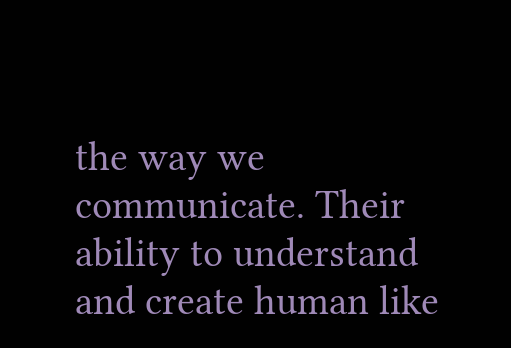the way we communicate. Their ability to understand and create human like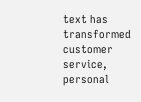text has transformed customer service, personal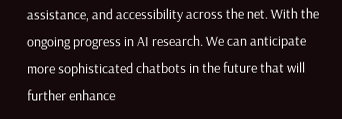assistance, and accessibility across the net. With the ongoing progress in AI research. We can anticipate more sophisticated chatbots in the future that will further enhance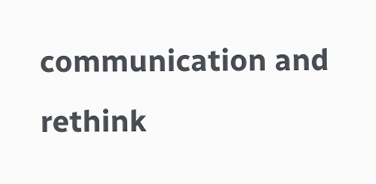communication and rethink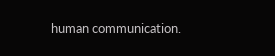human communication.